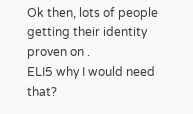Ok then, lots of people getting their identity proven on .
ELI5 why I would need that?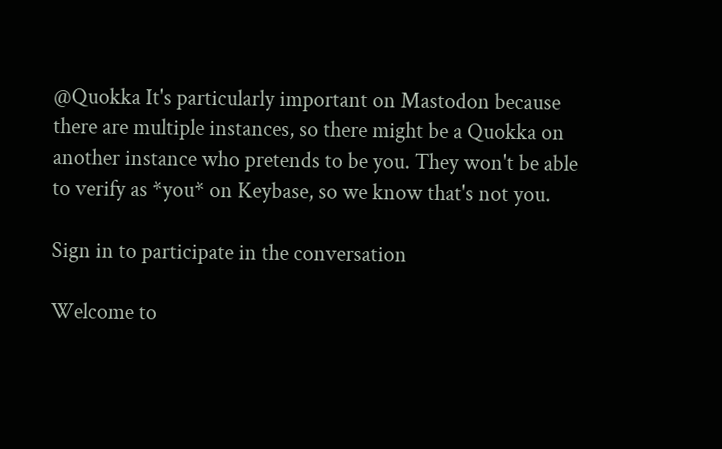@Quokka It's particularly important on Mastodon because there are multiple instances, so there might be a Quokka on another instance who pretends to be you. They won't be able to verify as *you* on Keybase, so we know that's not you.

Sign in to participate in the conversation

Welcome to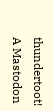thundertoot! A Mastodon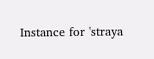Instance for 'straya